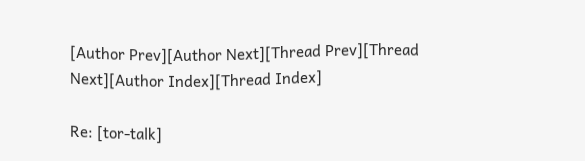[Author Prev][Author Next][Thread Prev][Thread Next][Author Index][Thread Index]

Re: [tor-talk]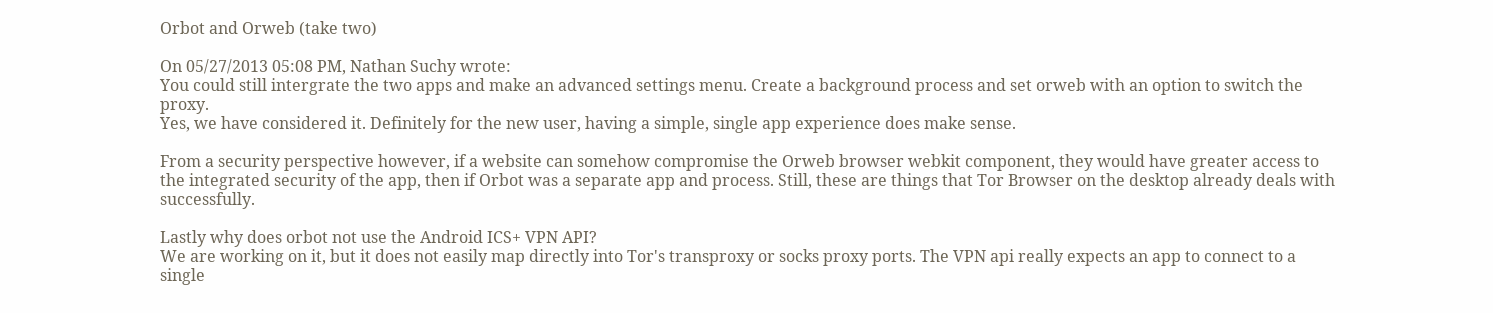Orbot and Orweb (take two)

On 05/27/2013 05:08 PM, Nathan Suchy wrote:
You could still intergrate the two apps and make an advanced settings menu. Create a background process and set orweb with an option to switch the proxy.
Yes, we have considered it. Definitely for the new user, having a simple, single app experience does make sense.

From a security perspective however, if a website can somehow compromise the Orweb browser webkit component, they would have greater access to the integrated security of the app, then if Orbot was a separate app and process. Still, these are things that Tor Browser on the desktop already deals with successfully.

Lastly why does orbot not use the Android ICS+ VPN API?
We are working on it, but it does not easily map directly into Tor's transproxy or socks proxy ports. The VPN api really expects an app to connect to a single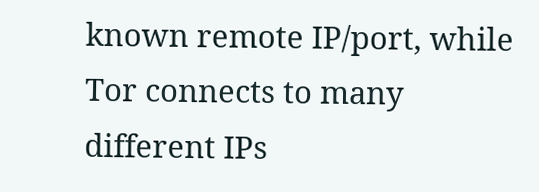known remote IP/port, while Tor connects to many different IPs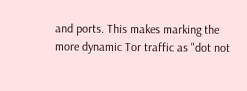and ports. This makes marking the more dynamic Tor traffic as "dot not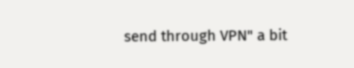send through VPN" a bit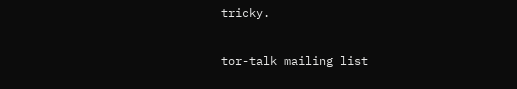tricky.

tor-talk mailing list